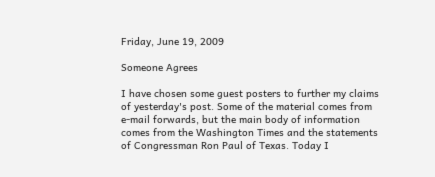Friday, June 19, 2009

Someone Agrees

I have chosen some guest posters to further my claims of yesterday's post. Some of the material comes from e-mail forwards, but the main body of information comes from the Washington Times and the statements of Congressman Ron Paul of Texas. Today I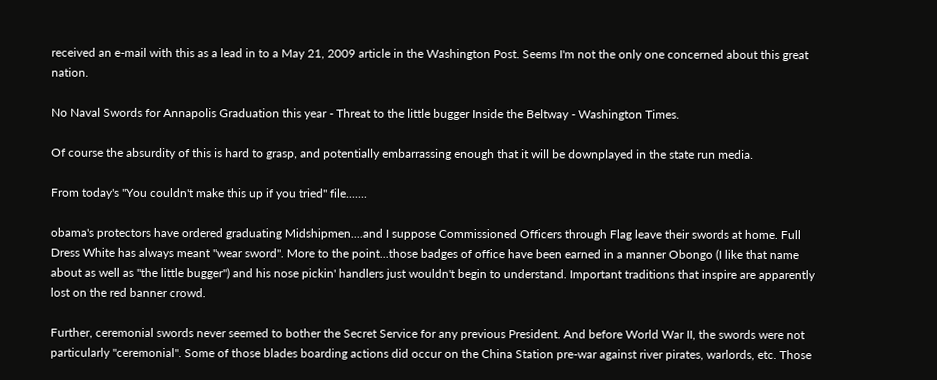received an e-mail with this as a lead in to a May 21, 2009 article in the Washington Post. Seems I'm not the only one concerned about this great nation.

No Naval Swords for Annapolis Graduation this year - Threat to the little bugger Inside the Beltway - Washington Times.

Of course the absurdity of this is hard to grasp, and potentially embarrassing enough that it will be downplayed in the state run media.

From today's "You couldn't make this up if you tried" file.......

obama's protectors have ordered graduating Midshipmen....and I suppose Commissioned Officers through Flag leave their swords at home. Full Dress White has always meant "wear sword". More to the point...those badges of office have been earned in a manner Obongo (I like that name about as well as "the little bugger") and his nose pickin' handlers just wouldn't begin to understand. Important traditions that inspire are apparently lost on the red banner crowd.

Further, ceremonial swords never seemed to bother the Secret Service for any previous President. And before World War II, the swords were not particularly "ceremonial". Some of those blades boarding actions did occur on the China Station pre-war against river pirates, warlords, etc. Those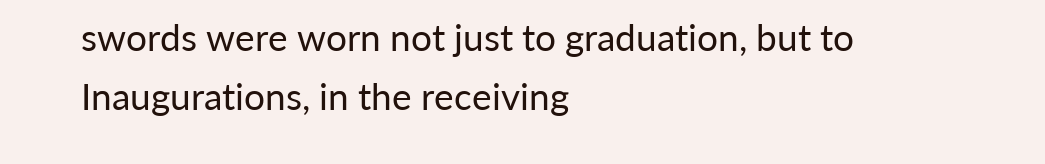swords were worn not just to graduation, but to Inaugurations, in the receiving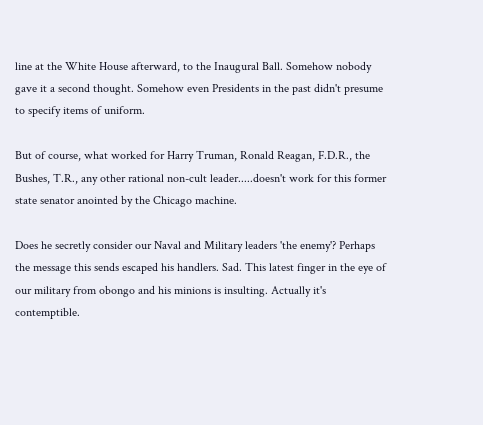line at the White House afterward, to the Inaugural Ball. Somehow nobody gave it a second thought. Somehow even Presidents in the past didn't presume to specify items of uniform.

But of course, what worked for Harry Truman, Ronald Reagan, F.D.R., the Bushes, T.R., any other rational non-cult leader.....doesn't work for this former state senator anointed by the Chicago machine.

Does he secretly consider our Naval and Military leaders 'the enemy'? Perhaps the message this sends escaped his handlers. Sad. This latest finger in the eye of our military from obongo and his minions is insulting. Actually it's contemptible.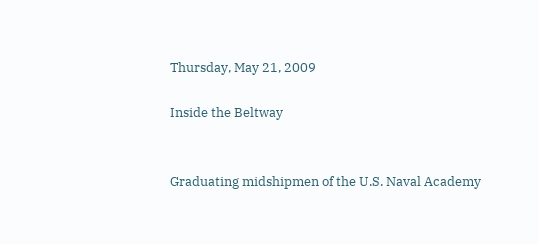Thursday, May 21, 2009

Inside the Beltway


Graduating midshipmen of the U.S. Naval Academy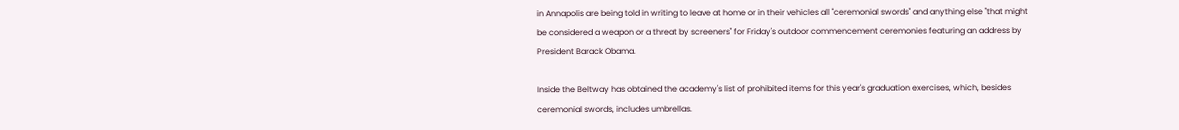in Annapolis are being told in writing to leave at home or in their vehicles all "ceremonial swords" and anything else "that might be considered a weapon or a threat by screeners" for Friday's outdoor commencement ceremonies featuring an address by President Barack Obama.

Inside the Beltway has obtained the academy's list of prohibited items for this year's graduation exercises, which, besides ceremonial swords, includes umbrellas.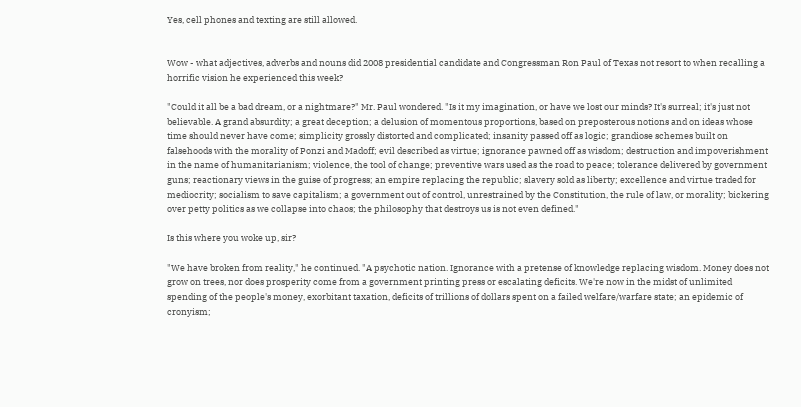Yes, cell phones and texting are still allowed.


Wow - what adjectives, adverbs and nouns did 2008 presidential candidate and Congressman Ron Paul of Texas not resort to when recalling a horrific vision he experienced this week?

"Could it all be a bad dream, or a nightmare?" Mr. Paul wondered. "Is it my imagination, or have we lost our minds? It's surreal; it's just not believable. A grand absurdity; a great deception; a delusion of momentous proportions, based on preposterous notions and on ideas whose time should never have come; simplicity grossly distorted and complicated; insanity passed off as logic; grandiose schemes built on falsehoods with the morality of Ponzi and Madoff; evil described as virtue; ignorance pawned off as wisdom; destruction and impoverishment in the name of humanitarianism; violence, the tool of change; preventive wars used as the road to peace; tolerance delivered by government guns; reactionary views in the guise of progress; an empire replacing the republic; slavery sold as liberty; excellence and virtue traded for mediocrity; socialism to save capitalism; a government out of control, unrestrained by the Constitution, the rule of law, or morality; bickering over petty politics as we collapse into chaos; the philosophy that destroys us is not even defined."

Is this where you woke up, sir?

"We have broken from reality," he continued. "A psychotic nation. Ignorance with a pretense of knowledge replacing wisdom. Money does not grow on trees, nor does prosperity come from a government printing press or escalating deficits. We're now in the midst of unlimited spending of the people's money, exorbitant taxation, deficits of trillions of dollars spent on a failed welfare/warfare state; an epidemic of cronyism;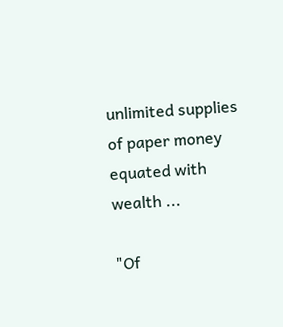unlimited supplies of paper money equated with wealth ...

"Of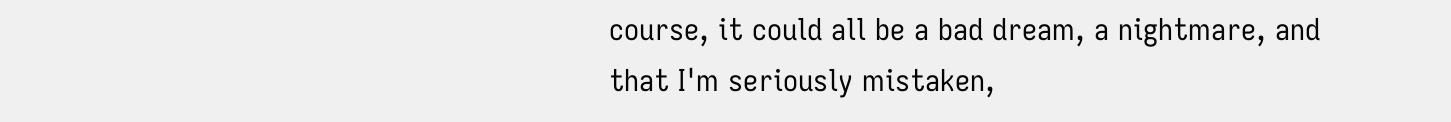course, it could all be a bad dream, a nightmare, and that I'm seriously mistaken,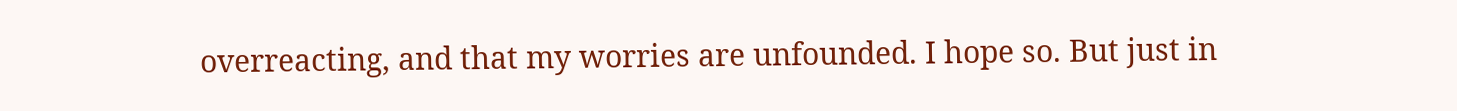overreacting, and that my worries are unfounded. I hope so. But just in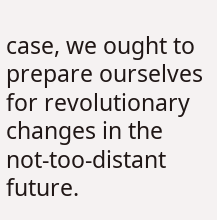case, we ought to prepare ourselves for revolutionary changes in the not-too-distant future.